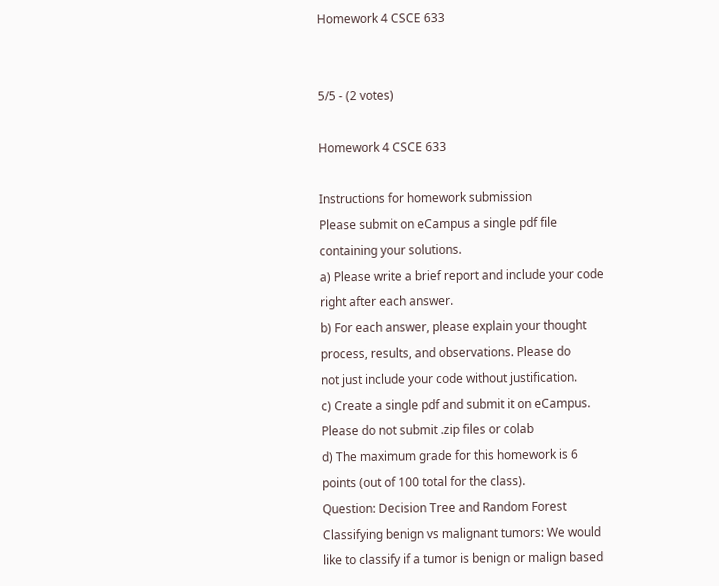Homework 4 CSCE 633


5/5 - (2 votes)

Homework 4 CSCE 633

Instructions for homework submission
Please submit on eCampus a single pdf file containing your solutions.
a) Please write a brief report and include your code right after each answer.
b) For each answer, please explain your thought process, results, and observations. Please do
not just include your code without justification.
c) Create a single pdf and submit it on eCampus. Please do not submit .zip files or colab
d) The maximum grade for this homework is 6 points (out of 100 total for the class).
Question: Decision Tree and Random Forest
Classifying benign vs malignant tumors: We would like to classify if a tumor is benign or malign based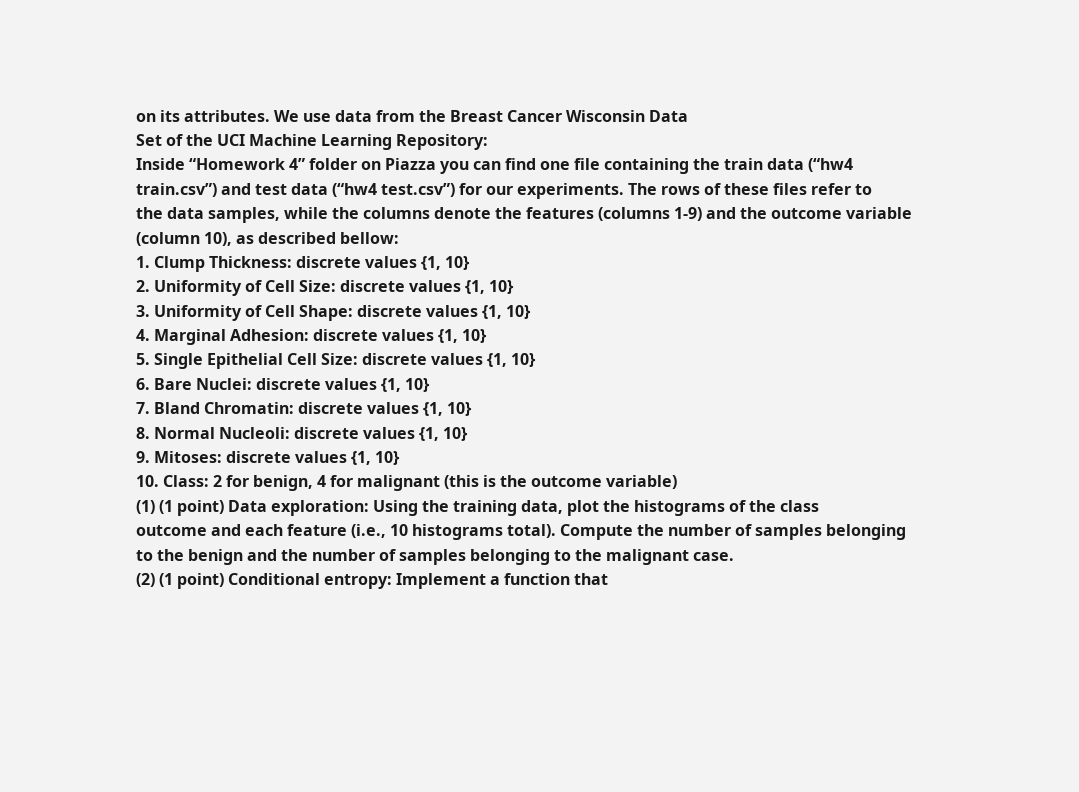on its attributes. We use data from the Breast Cancer Wisconsin Data
Set of the UCI Machine Learning Repository:
Inside “Homework 4” folder on Piazza you can find one file containing the train data (“hw4
train.csv”) and test data (“hw4 test.csv”) for our experiments. The rows of these files refer to
the data samples, while the columns denote the features (columns 1-9) and the outcome variable
(column 10), as described bellow:
1. Clump Thickness: discrete values {1, 10}
2. Uniformity of Cell Size: discrete values {1, 10}
3. Uniformity of Cell Shape: discrete values {1, 10}
4. Marginal Adhesion: discrete values {1, 10}
5. Single Epithelial Cell Size: discrete values {1, 10}
6. Bare Nuclei: discrete values {1, 10}
7. Bland Chromatin: discrete values {1, 10}
8. Normal Nucleoli: discrete values {1, 10}
9. Mitoses: discrete values {1, 10}
10. Class: 2 for benign, 4 for malignant (this is the outcome variable)
(1) (1 point) Data exploration: Using the training data, plot the histograms of the class
outcome and each feature (i.e., 10 histograms total). Compute the number of samples belonging
to the benign and the number of samples belonging to the malignant case.
(2) (1 point) Conditional entropy: Implement a function that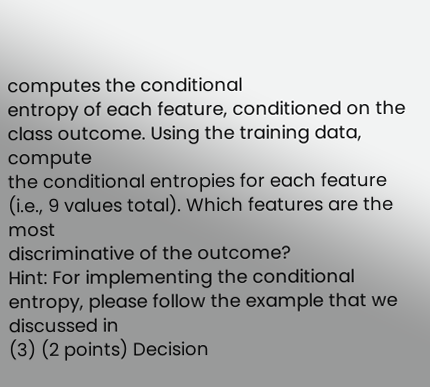computes the conditional
entropy of each feature, conditioned on the class outcome. Using the training data, compute
the conditional entropies for each feature (i.e., 9 values total). Which features are the most
discriminative of the outcome?
Hint: For implementing the conditional entropy, please follow the example that we discussed in
(3) (2 points) Decision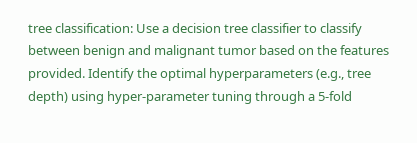tree classification: Use a decision tree classifier to classify between benign and malignant tumor based on the features provided. Identify the optimal hyperparameters (e.g., tree depth) using hyper-parameter tuning through a 5-fold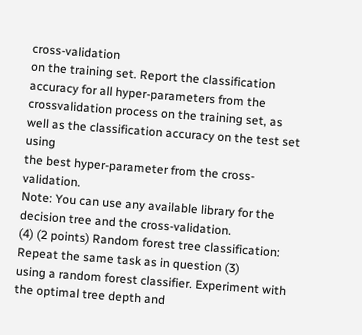cross-validation
on the training set. Report the classification accuracy for all hyper-parameters from the crossvalidation process on the training set, as well as the classification accuracy on the test set using
the best hyper-parameter from the cross-validation.
Note: You can use any available library for the decision tree and the cross-validation.
(4) (2 points) Random forest tree classification: Repeat the same task as in question (3)
using a random forest classifier. Experiment with the optimal tree depth and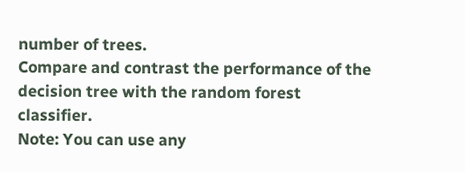number of trees.
Compare and contrast the performance of the decision tree with the random forest classifier.
Note: You can use any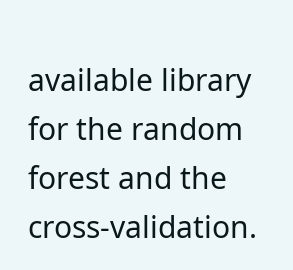available library for the random forest and the cross-validation.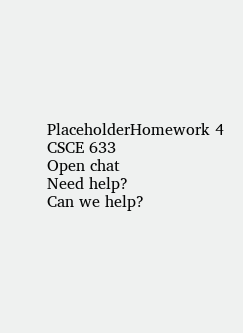PlaceholderHomework 4 CSCE 633
Open chat
Need help?
Can we help?